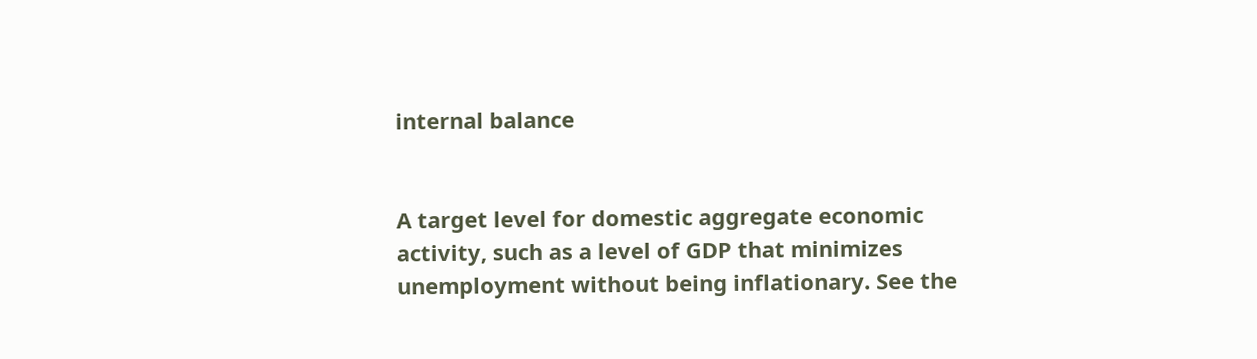internal balance


A target level for domestic aggregate economic activity, such as a level of GDP that minimizes unemployment without being inflationary. See the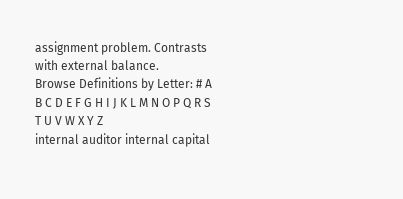assignment problem. Contrasts with external balance.
Browse Definitions by Letter: # A B C D E F G H I J K L M N O P Q R S T U V W X Y Z
internal auditor internal capital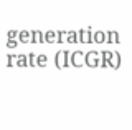generation rate (ICGR)